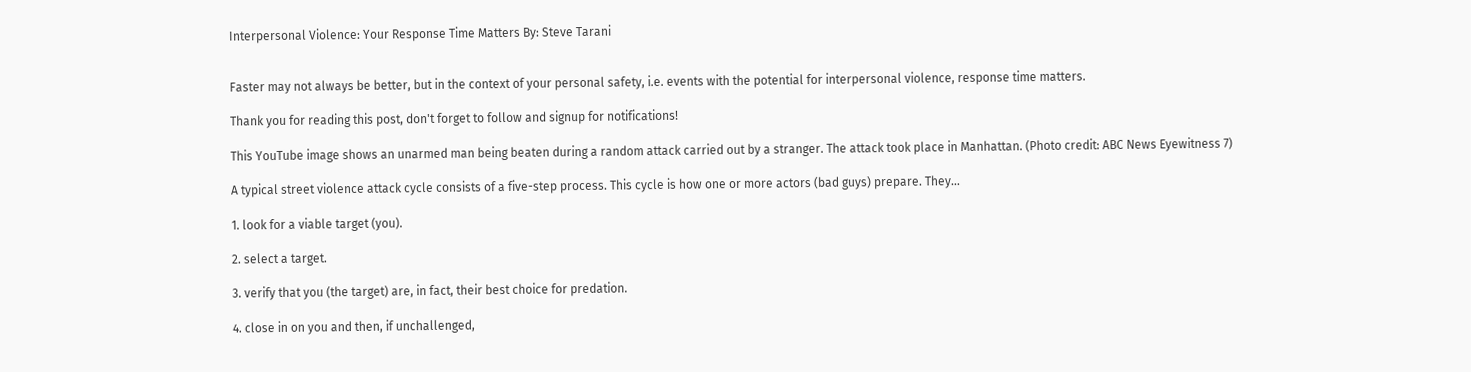Interpersonal Violence: Your Response Time Matters By: Steve Tarani


Faster may not always be better, but in the context of your personal safety, i.e. events with the potential for interpersonal violence, response time matters.

Thank you for reading this post, don't forget to follow and signup for notifications!

This YouTube image shows an unarmed man being beaten during a random attack carried out by a stranger. The attack took place in Manhattan. (Photo credit: ABC News Eyewitness 7)

A typical street violence attack cycle consists of a five-step process. This cycle is how one or more actors (bad guys) prepare. They…

1. look for a viable target (you).

2. select a target.

3. verify that you (the target) are, in fact, their best choice for predation.

4. close in on you and then, if unchallenged,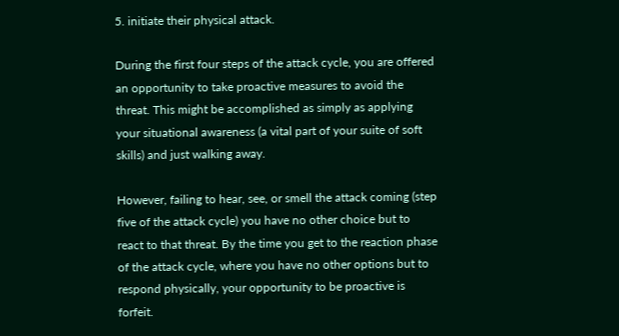5. initiate their physical attack.

During the first four steps of the attack cycle, you are offered an opportunity to take proactive measures to avoid the threat. This might be accomplished as simply as applying your situational awareness (a vital part of your suite of soft skills) and just walking away.

However, failing to hear, see, or smell the attack coming (step five of the attack cycle) you have no other choice but to react to that threat. By the time you get to the reaction phase of the attack cycle, where you have no other options but to respond physically, your opportunity to be proactive is forfeit.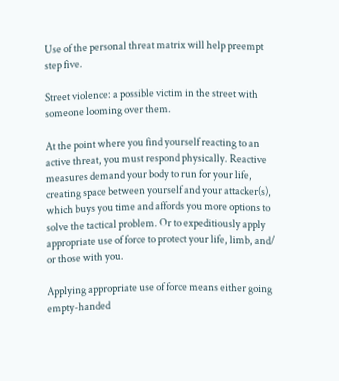Use of the personal threat matrix will help preempt step five.

Street violence: a possible victim in the street with someone looming over them.

At the point where you find yourself reacting to an active threat, you must respond physically. Reactive measures demand your body to run for your life, creating space between yourself and your attacker(s), which buys you time and affords you more options to solve the tactical problem. Or to expeditiously apply appropriate use of force to protect your life, limb, and/ or those with you.

Applying appropriate use of force means either going empty-handed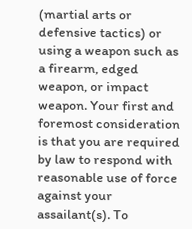(martial arts or defensive tactics) or using a weapon such as a firearm, edged weapon, or impact weapon. Your first and foremost consideration is that you are required by law to respond with reasonable use of force against your assailant(s). To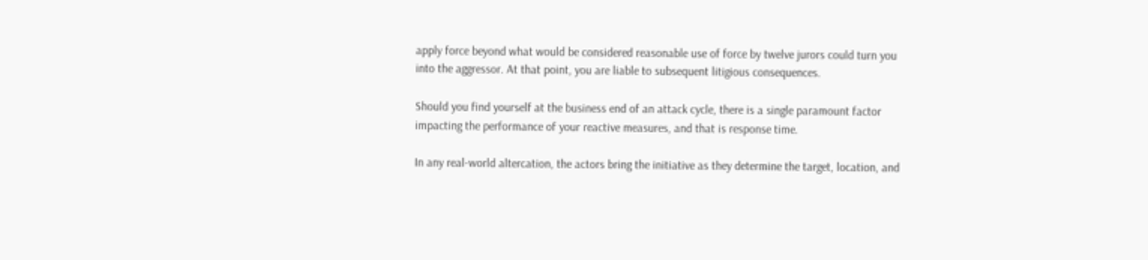apply force beyond what would be considered reasonable use of force by twelve jurors could turn you into the aggressor. At that point, you are liable to subsequent litigious consequences.

Should you find yourself at the business end of an attack cycle, there is a single paramount factor impacting the performance of your reactive measures, and that is response time.

In any real-world altercation, the actors bring the initiative as they determine the target, location, and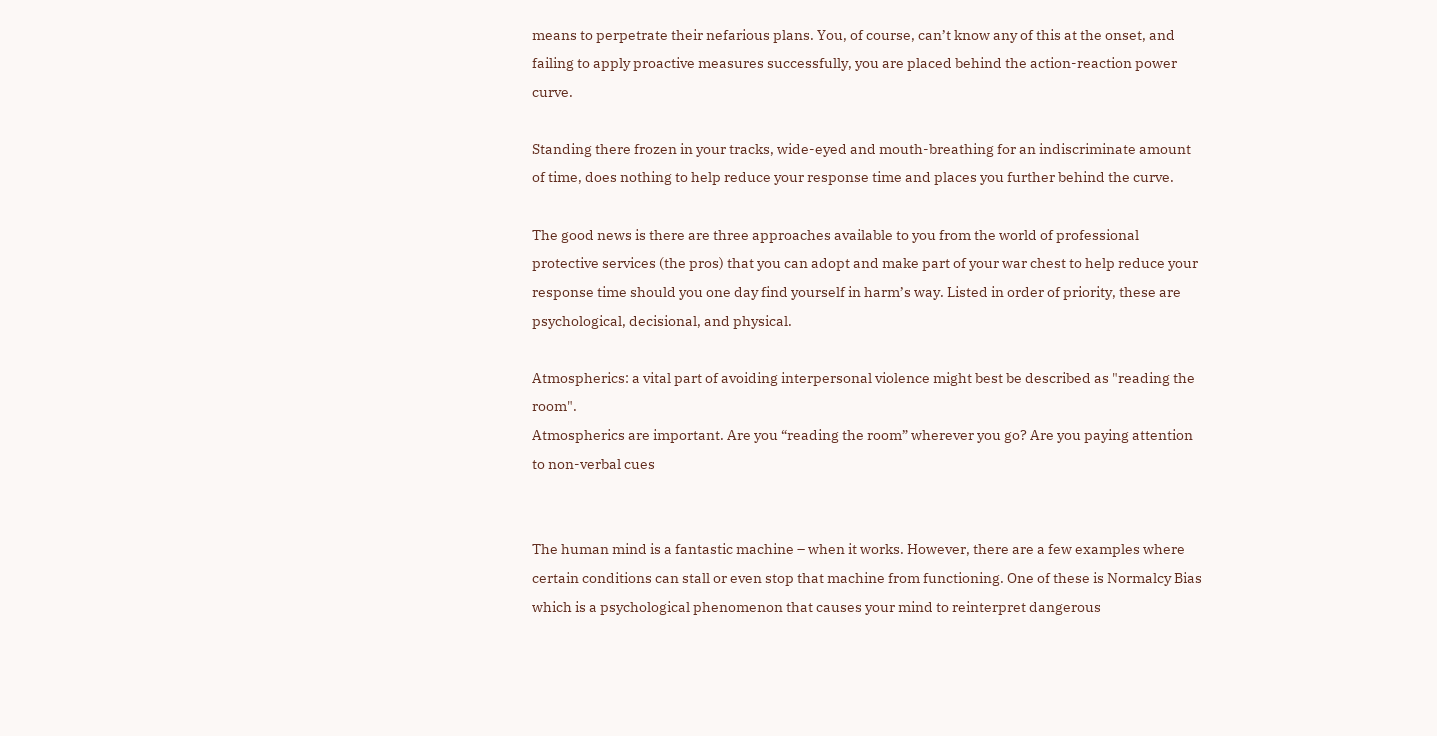means to perpetrate their nefarious plans. You, of course, can’t know any of this at the onset, and failing to apply proactive measures successfully, you are placed behind the action-reaction power curve.

Standing there frozen in your tracks, wide-eyed and mouth-breathing for an indiscriminate amount of time, does nothing to help reduce your response time and places you further behind the curve.

The good news is there are three approaches available to you from the world of professional protective services (the pros) that you can adopt and make part of your war chest to help reduce your response time should you one day find yourself in harm’s way. Listed in order of priority, these are psychological, decisional, and physical.

Atmospherics: a vital part of avoiding interpersonal violence might best be described as "reading the room".
Atmospherics are important. Are you “reading the room” wherever you go? Are you paying attention to non-verbal cues


The human mind is a fantastic machine – when it works. However, there are a few examples where certain conditions can stall or even stop that machine from functioning. One of these is Normalcy Bias which is a psychological phenomenon that causes your mind to reinterpret dangerous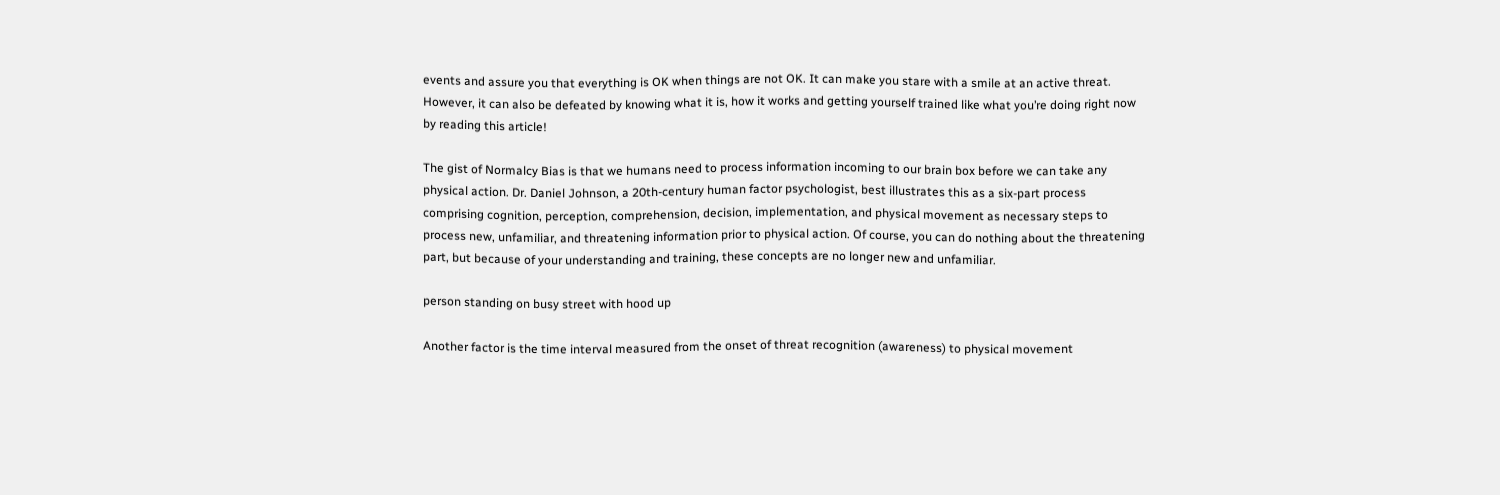events and assure you that everything is OK when things are not OK. It can make you stare with a smile at an active threat. However, it can also be defeated by knowing what it is, how it works and getting yourself trained like what you’re doing right now by reading this article!

The gist of Normalcy Bias is that we humans need to process information incoming to our brain box before we can take any physical action. Dr. Daniel Johnson, a 20th-century human factor psychologist, best illustrates this as a six-part process comprising cognition, perception, comprehension, decision, implementation, and physical movement as necessary steps to process new, unfamiliar, and threatening information prior to physical action. Of course, you can do nothing about the threatening part, but because of your understanding and training, these concepts are no longer new and unfamiliar.

person standing on busy street with hood up

Another factor is the time interval measured from the onset of threat recognition (awareness) to physical movement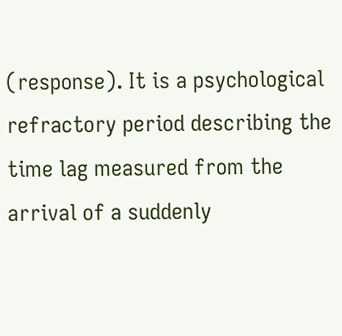(response). It is a psychological refractory period describing the time lag measured from the arrival of a suddenly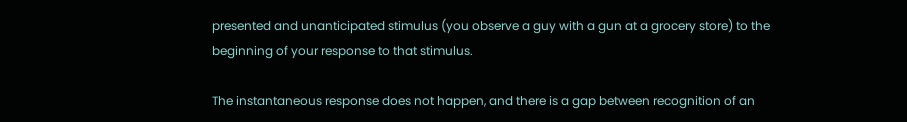presented and unanticipated stimulus (you observe a guy with a gun at a grocery store) to the beginning of your response to that stimulus.

The instantaneous response does not happen, and there is a gap between recognition of an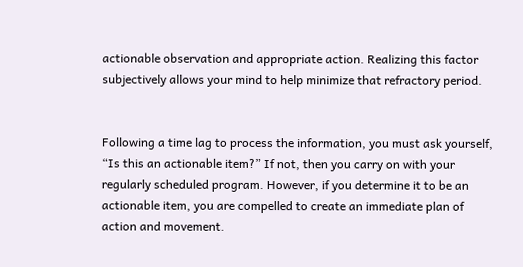actionable observation and appropriate action. Realizing this factor subjectively allows your mind to help minimize that refractory period.


Following a time lag to process the information, you must ask yourself, “Is this an actionable item?” If not, then you carry on with your regularly scheduled program. However, if you determine it to be an actionable item, you are compelled to create an immediate plan of action and movement.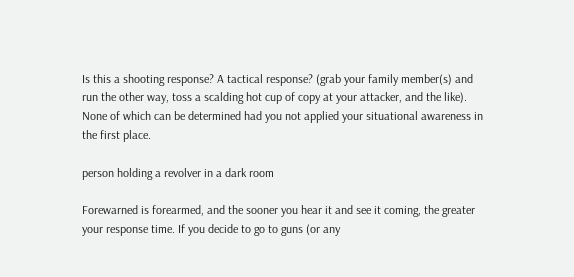Is this a shooting response? A tactical response? (grab your family member(s) and run the other way, toss a scalding hot cup of copy at your attacker, and the like). None of which can be determined had you not applied your situational awareness in the first place.

person holding a revolver in a dark room

Forewarned is forearmed, and the sooner you hear it and see it coming, the greater your response time. If you decide to go to guns (or any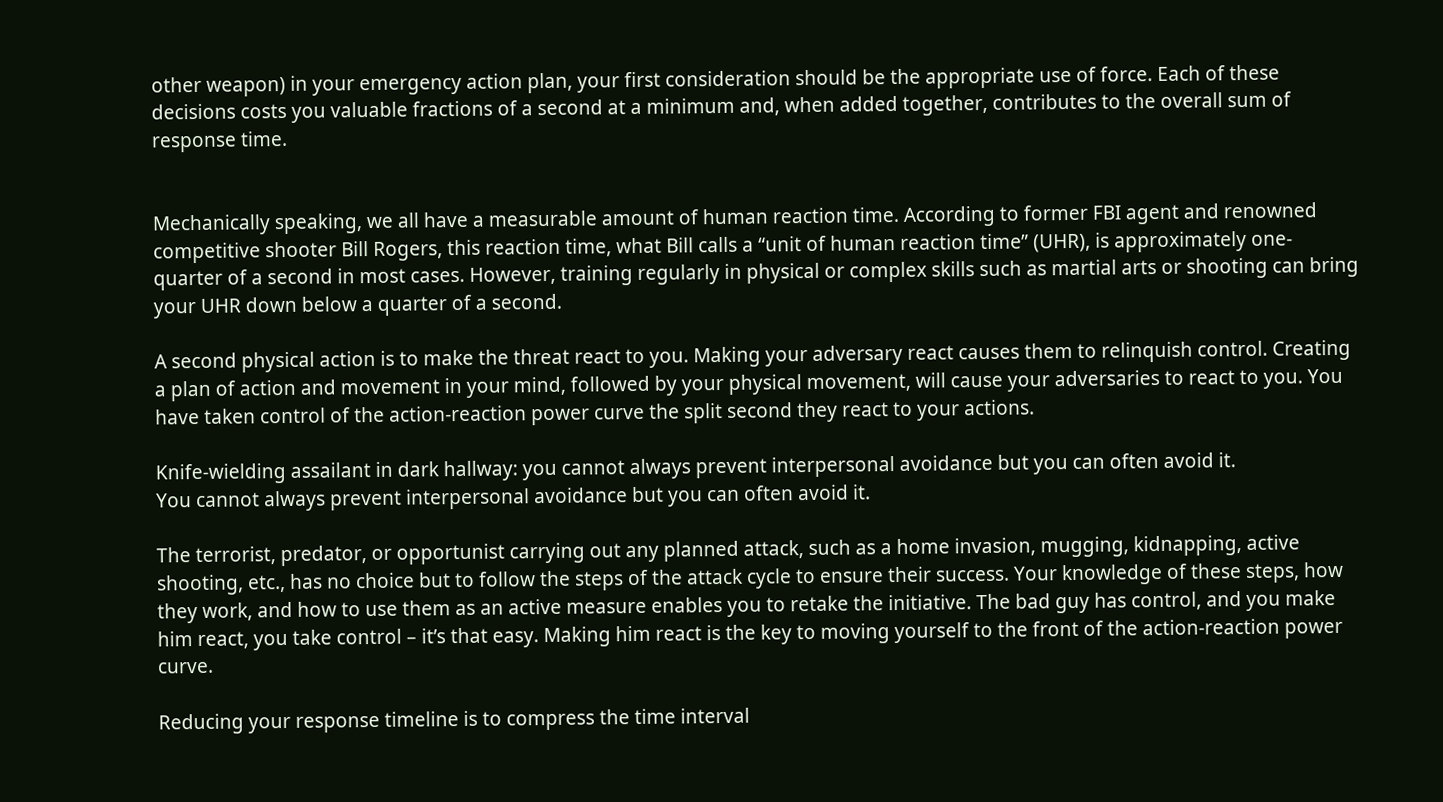other weapon) in your emergency action plan, your first consideration should be the appropriate use of force. Each of these decisions costs you valuable fractions of a second at a minimum and, when added together, contributes to the overall sum of response time.


Mechanically speaking, we all have a measurable amount of human reaction time. According to former FBI agent and renowned competitive shooter Bill Rogers, this reaction time, what Bill calls a “unit of human reaction time” (UHR), is approximately one-quarter of a second in most cases. However, training regularly in physical or complex skills such as martial arts or shooting can bring your UHR down below a quarter of a second.

A second physical action is to make the threat react to you. Making your adversary react causes them to relinquish control. Creating a plan of action and movement in your mind, followed by your physical movement, will cause your adversaries to react to you. You have taken control of the action-reaction power curve the split second they react to your actions.

Knife-wielding assailant in dark hallway: you cannot always prevent interpersonal avoidance but you can often avoid it.
You cannot always prevent interpersonal avoidance but you can often avoid it.

The terrorist, predator, or opportunist carrying out any planned attack, such as a home invasion, mugging, kidnapping, active shooting, etc., has no choice but to follow the steps of the attack cycle to ensure their success. Your knowledge of these steps, how they work, and how to use them as an active measure enables you to retake the initiative. The bad guy has control, and you make him react, you take control – it’s that easy. Making him react is the key to moving yourself to the front of the action-reaction power curve.

Reducing your response timeline is to compress the time interval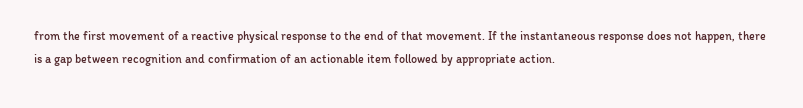from the first movement of a reactive physical response to the end of that movement. If the instantaneous response does not happen, there is a gap between recognition and confirmation of an actionable item followed by appropriate action.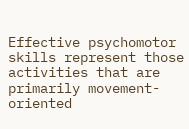Effective psychomotor skills represent those activities that are primarily movement-oriented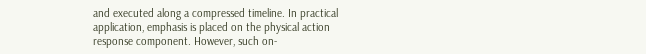and executed along a compressed timeline. In practical application, emphasis is placed on the physical action response component. However, such on-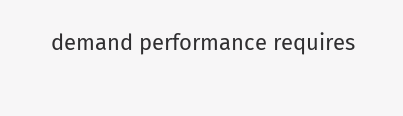demand performance requires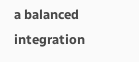a balanced integration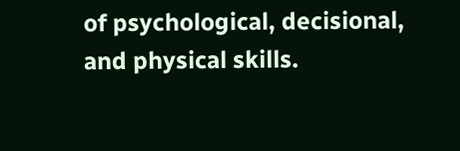of psychological, decisional, and physical skills.